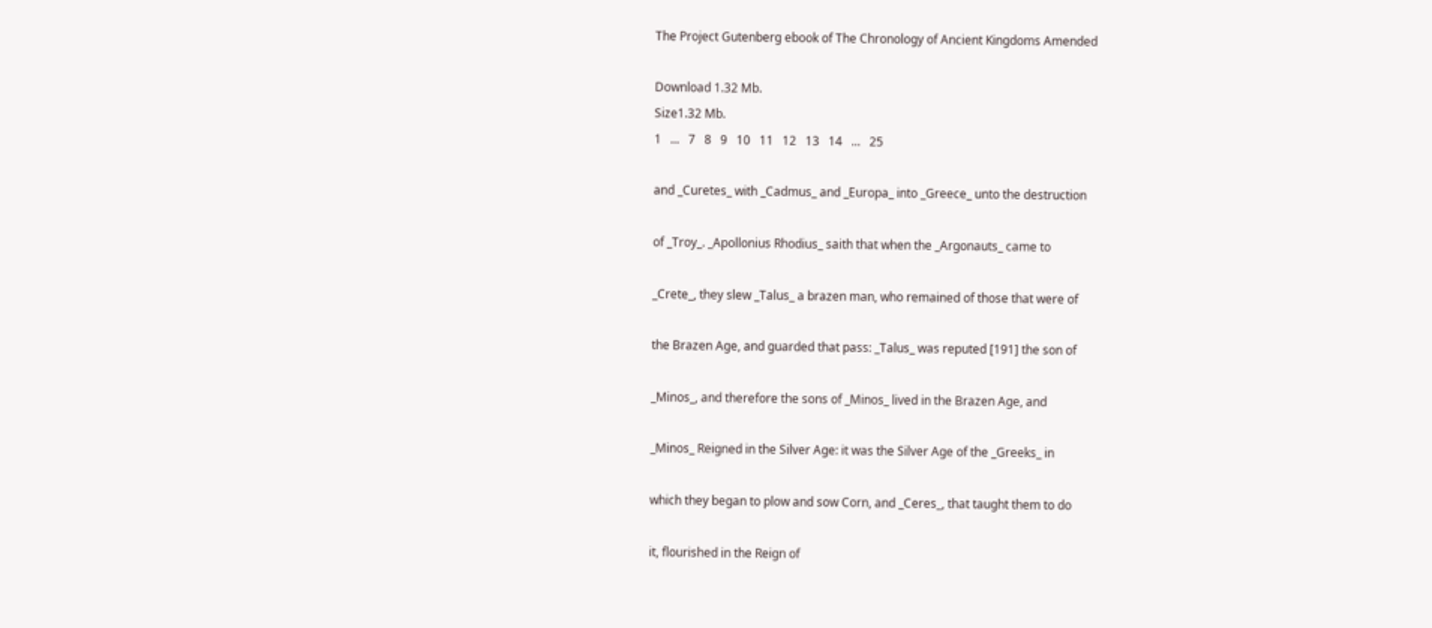The Project Gutenberg ebook of The Chronology of Ancient Kingdoms Amended

Download 1.32 Mb.
Size1.32 Mb.
1   ...   7   8   9   10   11   12   13   14   ...   25

and _Curetes_ with _Cadmus_ and _Europa_ into _Greece_ unto the destruction

of _Troy_. _Apollonius Rhodius_ saith that when the _Argonauts_ came to

_Crete_, they slew _Talus_ a brazen man, who remained of those that were of

the Brazen Age, and guarded that pass: _Talus_ was reputed [191] the son of

_Minos_, and therefore the sons of _Minos_ lived in the Brazen Age, and

_Minos_ Reigned in the Silver Age: it was the Silver Age of the _Greeks_ in

which they began to plow and sow Corn, and _Ceres_, that taught them to do

it, flourished in the Reign of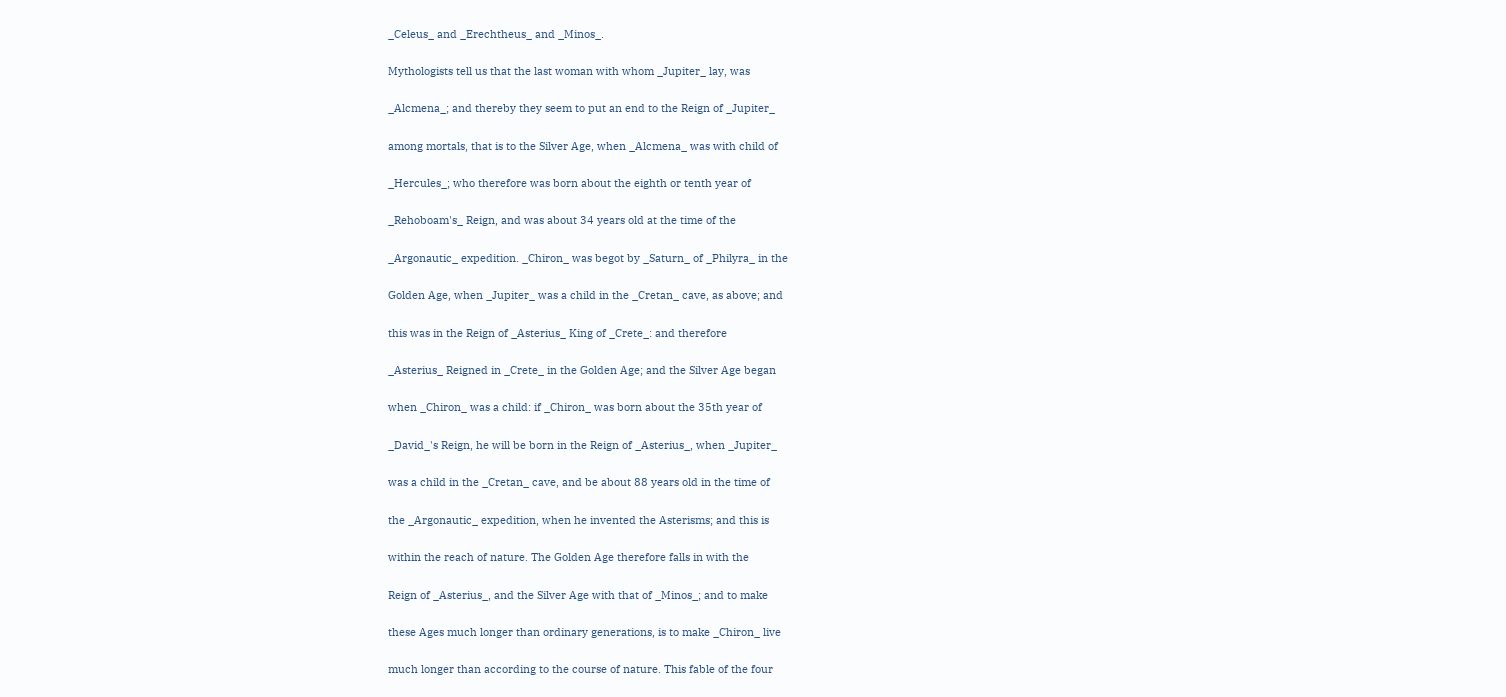_Celeus_ and _Erechtheus_ and _Minos_.

Mythologists tell us that the last woman with whom _Jupiter_ lay, was

_Alcmena_; and thereby they seem to put an end to the Reign of _Jupiter_

among mortals, that is to the Silver Age, when _Alcmena_ was with child of

_Hercules_; who therefore was born about the eighth or tenth year of

_Rehoboam's_ Reign, and was about 34 years old at the time of the

_Argonautic_ expedition. _Chiron_ was begot by _Saturn_ of _Philyra_ in the

Golden Age, when _Jupiter_ was a child in the _Cretan_ cave, as above; and

this was in the Reign of _Asterius_ King of _Crete_: and therefore

_Asterius_ Reigned in _Crete_ in the Golden Age; and the Silver Age began

when _Chiron_ was a child: if _Chiron_ was born about the 35th year of

_David_'s Reign, he will be born in the Reign of _Asterius_, when _Jupiter_

was a child in the _Cretan_ cave, and be about 88 years old in the time of

the _Argonautic_ expedition, when he invented the Asterisms; and this is

within the reach of nature. The Golden Age therefore falls in with the

Reign of _Asterius_, and the Silver Age with that of _Minos_; and to make

these Ages much longer than ordinary generations, is to make _Chiron_ live

much longer than according to the course of nature. This fable of the four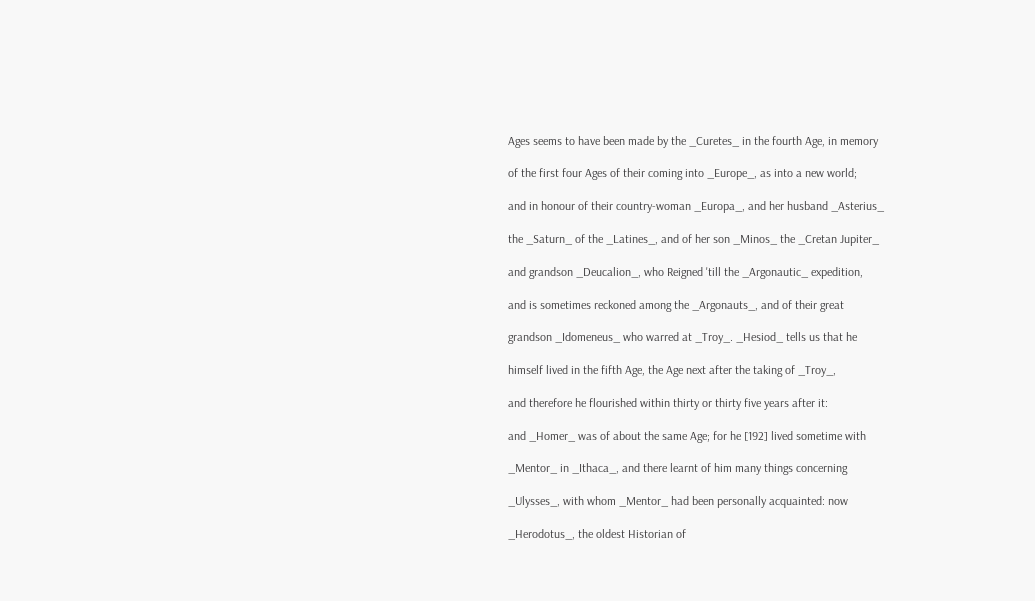Ages seems to have been made by the _Curetes_ in the fourth Age, in memory

of the first four Ages of their coming into _Europe_, as into a new world;

and in honour of their country-woman _Europa_, and her husband _Asterius_

the _Saturn_ of the _Latines_, and of her son _Minos_ the _Cretan Jupiter_

and grandson _Deucalion_, who Reigned 'till the _Argonautic_ expedition,

and is sometimes reckoned among the _Argonauts_, and of their great

grandson _Idomeneus_ who warred at _Troy_. _Hesiod_ tells us that he

himself lived in the fifth Age, the Age next after the taking of _Troy_,

and therefore he flourished within thirty or thirty five years after it:

and _Homer_ was of about the same Age; for he [192] lived sometime with

_Mentor_ in _Ithaca_, and there learnt of him many things concerning

_Ulysses_, with whom _Mentor_ had been personally acquainted: now

_Herodotus_, the oldest Historian of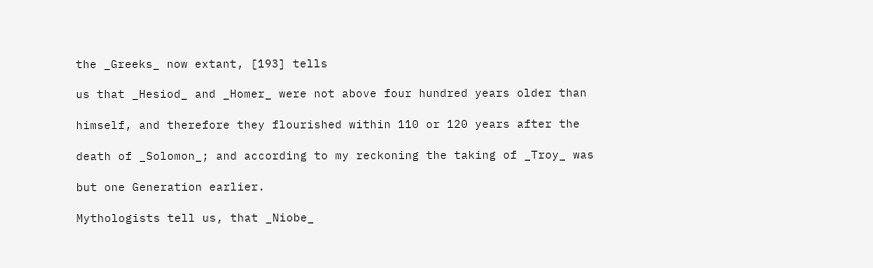the _Greeks_ now extant, [193] tells

us that _Hesiod_ and _Homer_ were not above four hundred years older than

himself, and therefore they flourished within 110 or 120 years after the

death of _Solomon_; and according to my reckoning the taking of _Troy_ was

but one Generation earlier.

Mythologists tell us, that _Niobe_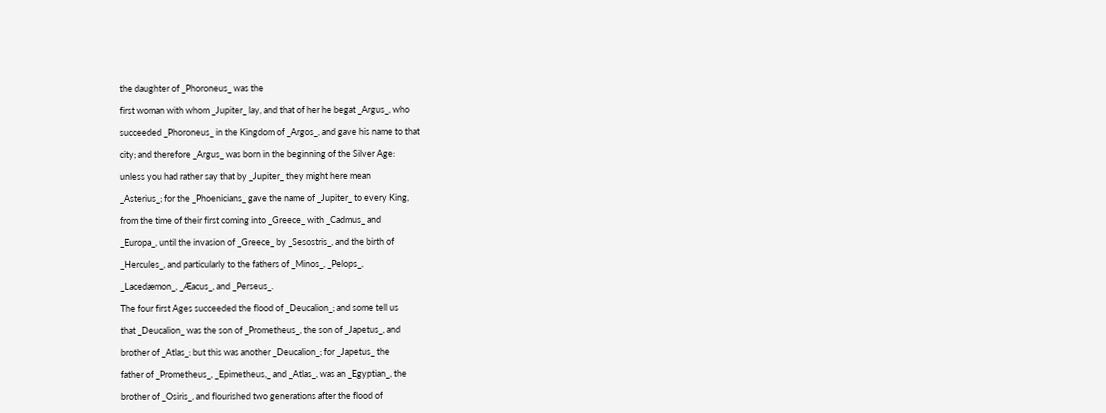the daughter of _Phoroneus_ was the

first woman with whom _Jupiter_ lay, and that of her he begat _Argus_, who

succeeded _Phoroneus_ in the Kingdom of _Argos_, and gave his name to that

city; and therefore _Argus_ was born in the beginning of the Silver Age:

unless you had rather say that by _Jupiter_ they might here mean

_Asterius_; for the _Phoenicians_ gave the name of _Jupiter_ to every King,

from the time of their first coming into _Greece_ with _Cadmus_ and

_Europa_, until the invasion of _Greece_ by _Sesostris_, and the birth of

_Hercules_, and particularly to the fathers of _Minos_, _Pelops_,

_Lacedæmon_, _Æacus_, and _Perseus_.

The four first Ages succeeded the flood of _Deucalion_; and some tell us

that _Deucalion_ was the son of _Prometheus_, the son of _Japetus_, and

brother of _Atlas_: but this was another _Deucalion_; for _Japetus_ the

father of _Prometheus_, _Epimetheus,_ and _Atlas_, was an _Egyptian_, the

brother of _Osiris_, and flourished two generations after the flood of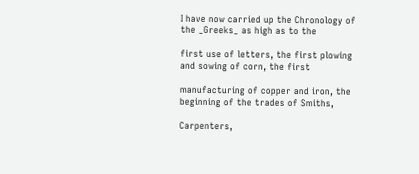I have now carried up the Chronology of the _Greeks_ as high as to the

first use of letters, the first plowing and sowing of corn, the first

manufacturing of copper and iron, the beginning of the trades of Smiths,

Carpenters,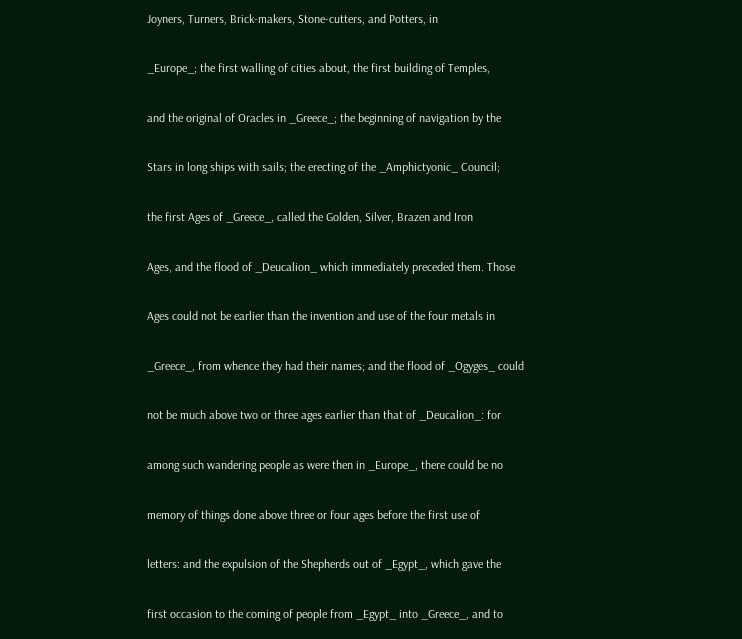Joyners, Turners, Brick-makers, Stone-cutters, and Potters, in

_Europe_; the first walling of cities about, the first building of Temples,

and the original of Oracles in _Greece_; the beginning of navigation by the

Stars in long ships with sails; the erecting of the _Amphictyonic_ Council;

the first Ages of _Greece_, called the Golden, Silver, Brazen and Iron

Ages, and the flood of _Deucalion_ which immediately preceded them. Those

Ages could not be earlier than the invention and use of the four metals in

_Greece_, from whence they had their names; and the flood of _Ogyges_ could

not be much above two or three ages earlier than that of _Deucalion_: for

among such wandering people as were then in _Europe_, there could be no

memory of things done above three or four ages before the first use of

letters: and the expulsion of the Shepherds out of _Egypt_, which gave the

first occasion to the coming of people from _Egypt_ into _Greece_, and to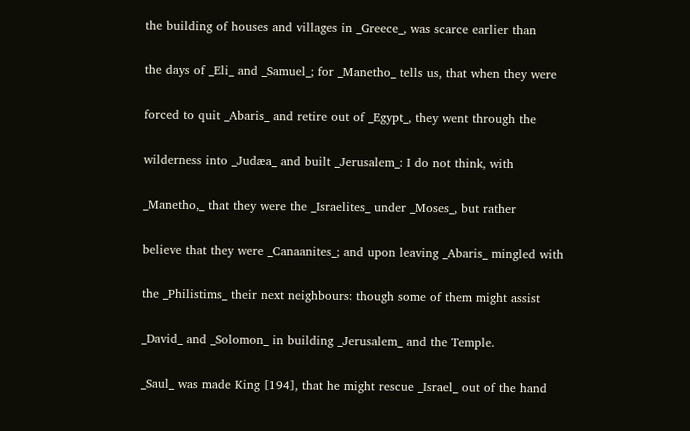the building of houses and villages in _Greece_, was scarce earlier than

the days of _Eli_ and _Samuel_; for _Manetho_ tells us, that when they were

forced to quit _Abaris_ and retire out of _Egypt_, they went through the

wilderness into _Judæa_ and built _Jerusalem_: I do not think, with

_Manetho,_ that they were the _Israelites_ under _Moses_, but rather

believe that they were _Canaanites_; and upon leaving _Abaris_ mingled with

the _Philistims_ their next neighbours: though some of them might assist

_David_ and _Solomon_ in building _Jerusalem_ and the Temple.

_Saul_ was made King [194], that he might rescue _Israel_ out of the hand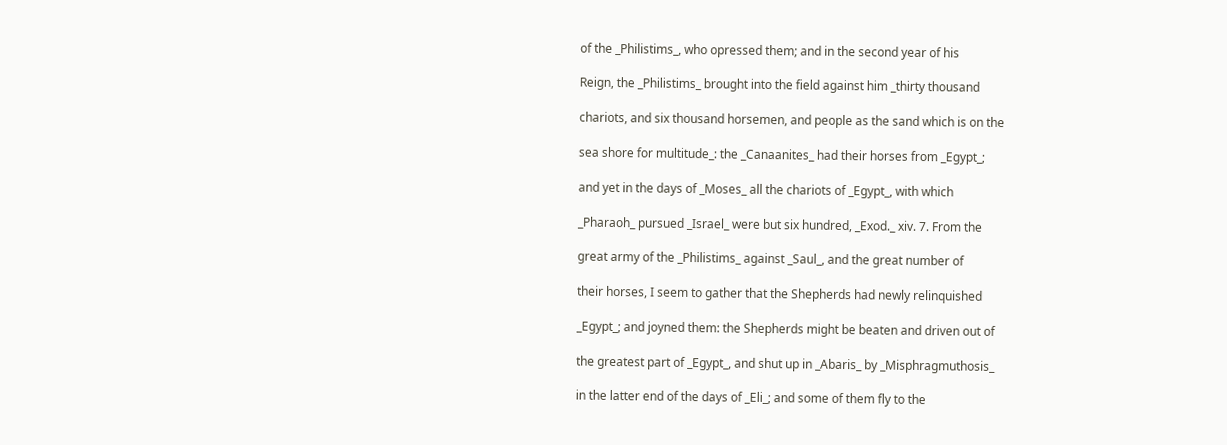of the _Philistims_, who opressed them; and in the second year of his

Reign, the _Philistims_ brought into the field against him _thirty thousand

chariots, and six thousand horsemen, and people as the sand which is on the

sea shore for multitude_: the _Canaanites_ had their horses from _Egypt_;

and yet in the days of _Moses_ all the chariots of _Egypt_, with which

_Pharaoh_ pursued _Israel_ were but six hundred, _Exod._ xiv. 7. From the

great army of the _Philistims_ against _Saul_, and the great number of

their horses, I seem to gather that the Shepherds had newly relinquished

_Egypt_; and joyned them: the Shepherds might be beaten and driven out of

the greatest part of _Egypt_, and shut up in _Abaris_ by _Misphragmuthosis_

in the latter end of the days of _Eli_; and some of them fly to the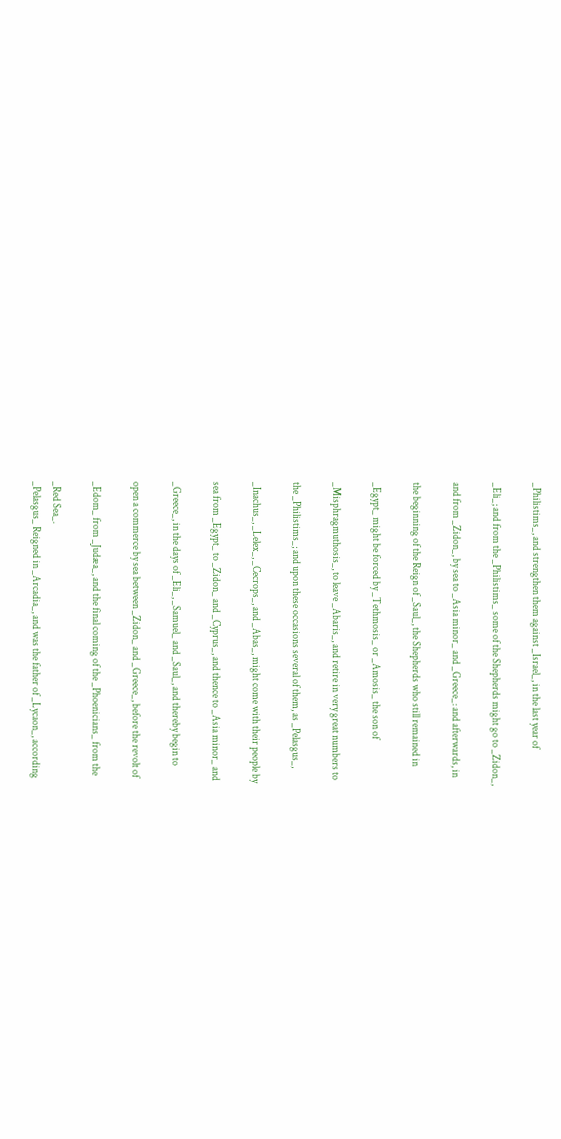_Philistims_, and strengthen them against _Israel_, in the last year of

_Eli_; and from the _Philistims_ some of the Shepherds might go to _Zidon_,

and from _Zidon_, by sea to _Asia minor_ and _Greece_: and afterwards, in

the beginning of the Reign of _Saul_, the Shepherds who still remained in

_Egypt_ might be forced by _Tethmosis_ or _Amosis_ the son of

_Misphragmuthosis_, to leave _Abaris_, and retire in very great numbers to

the _Philistims_; and upon these occasions several of them, as _Pelasgus_,

_Inachus_, _Lelex_, _Cecrops_, and _Abas_, might come with their people by

sea from _Egypt_ to _Zidon_ and _Cyprus_, and thence to _Asia minor_ and

_Greece_, in the days of _Eli_, _Samuel_ and _Saul_, and thereby begin to

open a commerce by sea between _Zidon_ and _Greece_, before the revolt of

_Edom_ from _Judæa_, and the final coming of the _Phoenicians_ from the

_Red Sea_.
_Pelasgus_ Reigned in _Arcadia_, and was the father of _Lycaon_, according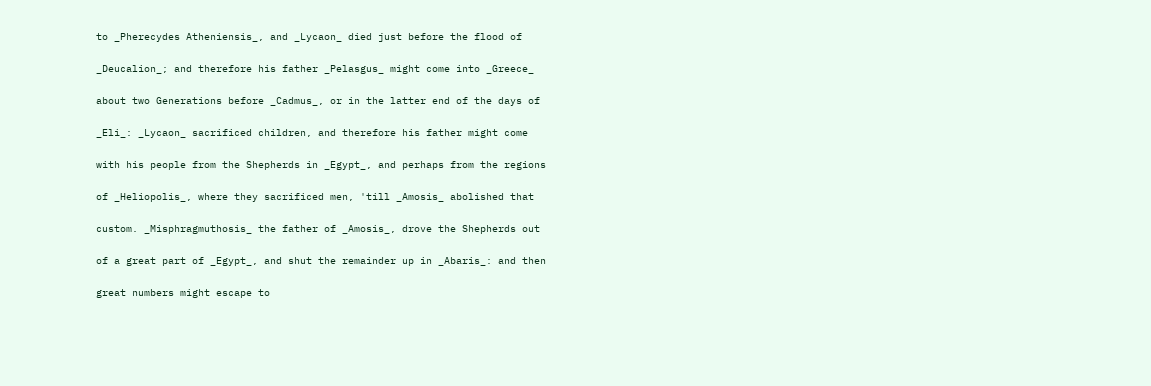to _Pherecydes Atheniensis_, and _Lycaon_ died just before the flood of

_Deucalion_; and therefore his father _Pelasgus_ might come into _Greece_

about two Generations before _Cadmus_, or in the latter end of the days of

_Eli_: _Lycaon_ sacrificed children, and therefore his father might come

with his people from the Shepherds in _Egypt_, and perhaps from the regions

of _Heliopolis_, where they sacrificed men, 'till _Amosis_ abolished that

custom. _Misphragmuthosis_ the father of _Amosis_, drove the Shepherds out

of a great part of _Egypt_, and shut the remainder up in _Abaris_: and then

great numbers might escape to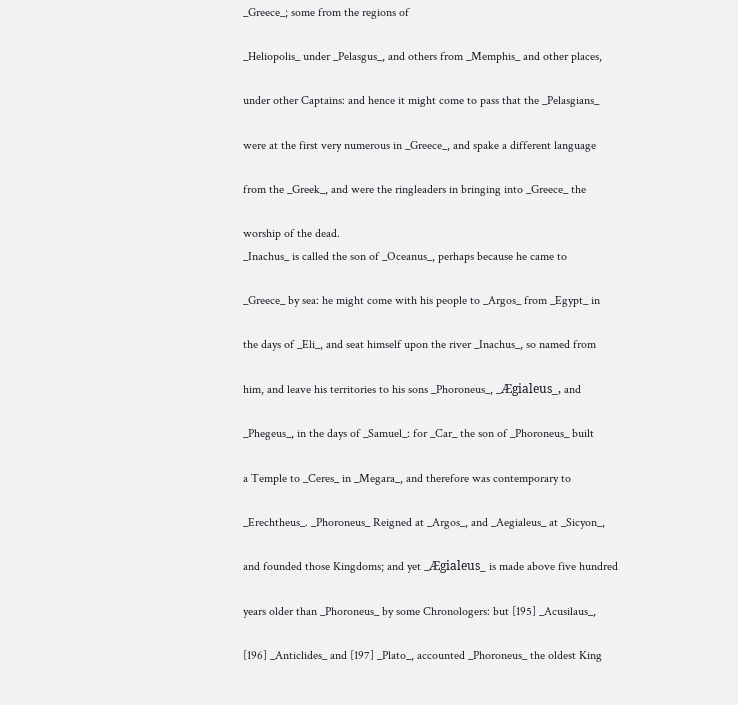_Greece_; some from the regions of

_Heliopolis_ under _Pelasgus_, and others from _Memphis_ and other places,

under other Captains: and hence it might come to pass that the _Pelasgians_

were at the first very numerous in _Greece_, and spake a different language

from the _Greek_, and were the ringleaders in bringing into _Greece_ the

worship of the dead.
_Inachus_ is called the son of _Oceanus_, perhaps because he came to

_Greece_ by sea: he might come with his people to _Argos_ from _Egypt_ in

the days of _Eli_, and seat himself upon the river _Inachus_, so named from

him, and leave his territories to his sons _Phoroneus_, _Ægialeus_, and

_Phegeus_, in the days of _Samuel_: for _Car_ the son of _Phoroneus_ built

a Temple to _Ceres_ in _Megara_, and therefore was contemporary to

_Erechtheus_. _Phoroneus_ Reigned at _Argos_, and _Aegialeus_ at _Sicyon_,

and founded those Kingdoms; and yet _Ægialeus_ is made above five hundred

years older than _Phoroneus_ by some Chronologers: but [195] _Acusilaus_,

[196] _Anticlides_ and [197] _Plato_, accounted _Phoroneus_ the oldest King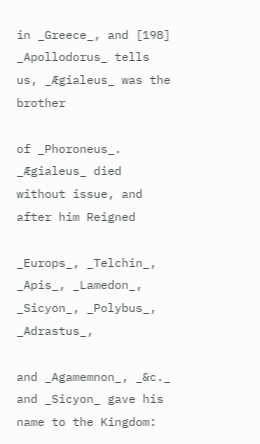in _Greece_, and [198] _Apollodorus_ tells us, _Ægialeus_ was the brother

of _Phoroneus_. _Ægialeus_ died without issue, and after him Reigned

_Europs_, _Telchin_, _Apis_, _Lamedon_, _Sicyon_, _Polybus_, _Adrastus_,

and _Agamemnon_, _&c._ and _Sicyon_ gave his name to the Kingdom: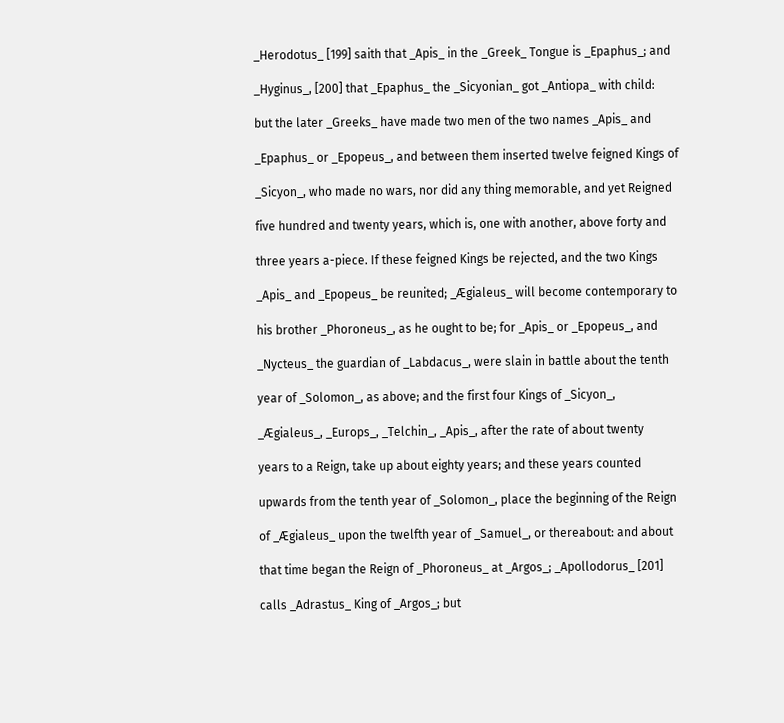_Herodotus_ [199] saith that _Apis_ in the _Greek_ Tongue is _Epaphus_; and

_Hyginus_, [200] that _Epaphus_ the _Sicyonian_ got _Antiopa_ with child:

but the later _Greeks_ have made two men of the two names _Apis_ and

_Epaphus_ or _Epopeus_, and between them inserted twelve feigned Kings of

_Sicyon_, who made no wars, nor did any thing memorable, and yet Reigned

five hundred and twenty years, which is, one with another, above forty and

three years a-piece. If these feigned Kings be rejected, and the two Kings

_Apis_ and _Epopeus_ be reunited; _Ægialeus_ will become contemporary to

his brother _Phoroneus_, as he ought to be; for _Apis_ or _Epopeus_, and

_Nycteus_ the guardian of _Labdacus_, were slain in battle about the tenth

year of _Solomon_, as above; and the first four Kings of _Sicyon_,

_Ægialeus_, _Europs_, _Telchin_, _Apis_, after the rate of about twenty

years to a Reign, take up about eighty years; and these years counted

upwards from the tenth year of _Solomon_, place the beginning of the Reign

of _Ægialeus_ upon the twelfth year of _Samuel_, or thereabout: and about

that time began the Reign of _Phoroneus_ at _Argos_; _Apollodorus_ [201]

calls _Adrastus_ King of _Argos_; but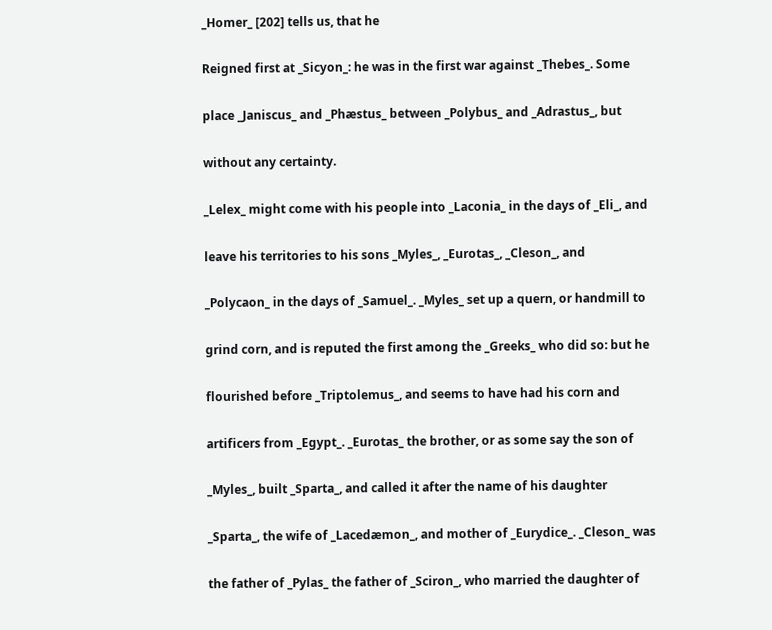_Homer_ [202] tells us, that he

Reigned first at _Sicyon_: he was in the first war against _Thebes_. Some

place _Janiscus_ and _Phæstus_ between _Polybus_ and _Adrastus_, but

without any certainty.

_Lelex_ might come with his people into _Laconia_ in the days of _Eli_, and

leave his territories to his sons _Myles_, _Eurotas_, _Cleson_, and

_Polycaon_ in the days of _Samuel_. _Myles_ set up a quern, or handmill to

grind corn, and is reputed the first among the _Greeks_ who did so: but he

flourished before _Triptolemus_, and seems to have had his corn and

artificers from _Egypt_. _Eurotas_ the brother, or as some say the son of

_Myles_, built _Sparta_, and called it after the name of his daughter

_Sparta_, the wife of _Lacedæmon_, and mother of _Eurydice_. _Cleson_ was

the father of _Pylas_ the father of _Sciron_, who married the daughter of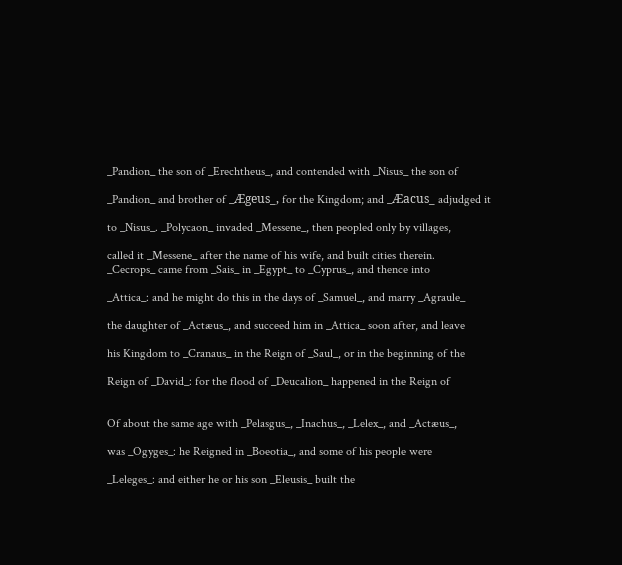_Pandion_ the son of _Erechtheus_, and contended with _Nisus_ the son of

_Pandion_ and brother of _Ægeus_, for the Kingdom; and _Æacus_ adjudged it

to _Nisus_. _Polycaon_ invaded _Messene_, then peopled only by villages,

called it _Messene_ after the name of his wife, and built cities therein.
_Cecrops_ came from _Sais_ in _Egypt_ to _Cyprus_, and thence into

_Attica_: and he might do this in the days of _Samuel_, and marry _Agraule_

the daughter of _Actæus_, and succeed him in _Attica_ soon after, and leave

his Kingdom to _Cranaus_ in the Reign of _Saul_, or in the beginning of the

Reign of _David_: for the flood of _Deucalion_ happened in the Reign of


Of about the same age with _Pelasgus_, _Inachus_, _Lelex_, and _Actæus_,

was _Ogyges_: he Reigned in _Boeotia_, and some of his people were

_Leleges_: and either he or his son _Eleusis_ built the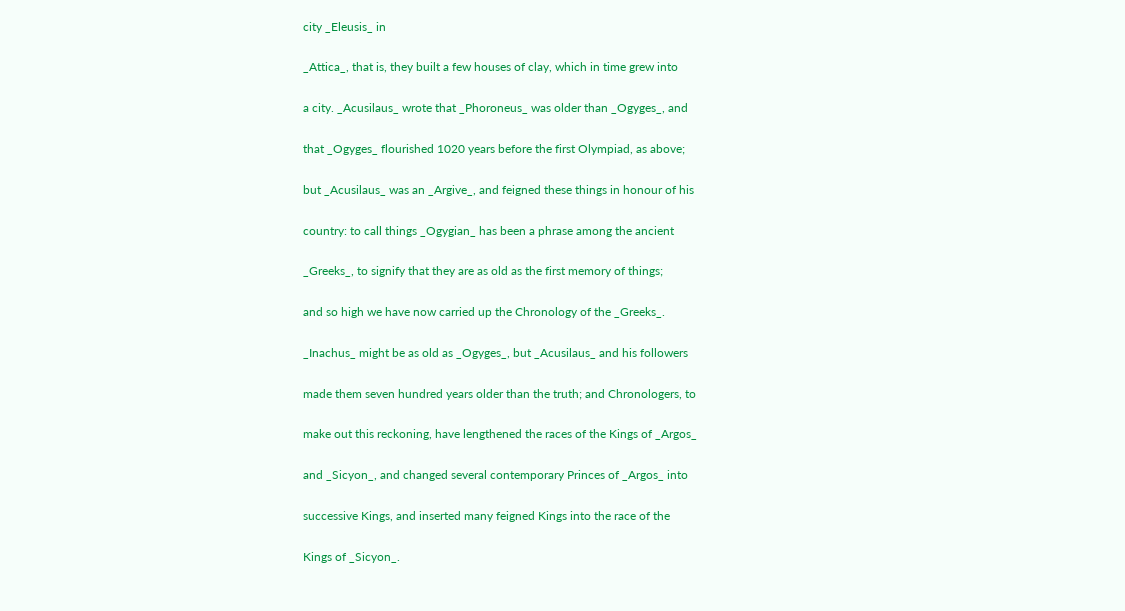city _Eleusis_ in

_Attica_, that is, they built a few houses of clay, which in time grew into

a city. _Acusilaus_ wrote that _Phoroneus_ was older than _Ogyges_, and

that _Ogyges_ flourished 1020 years before the first Olympiad, as above;

but _Acusilaus_ was an _Argive_, and feigned these things in honour of his

country: to call things _Ogygian_ has been a phrase among the ancient

_Greeks_, to signify that they are as old as the first memory of things;

and so high we have now carried up the Chronology of the _Greeks_.

_Inachus_ might be as old as _Ogyges_, but _Acusilaus_ and his followers

made them seven hundred years older than the truth; and Chronologers, to

make out this reckoning, have lengthened the races of the Kings of _Argos_

and _Sicyon_, and changed several contemporary Princes of _Argos_ into

successive Kings, and inserted many feigned Kings into the race of the

Kings of _Sicyon_.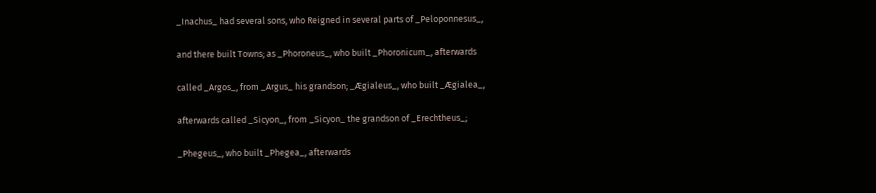_Inachus_ had several sons, who Reigned in several parts of _Peloponnesus_,

and there built Towns; as _Phoroneus_, who built _Phoronicum_, afterwards

called _Argos_, from _Argus_ his grandson; _Ægialeus_, who built _Ægialea_,

afterwards called _Sicyon_, from _Sicyon_ the grandson of _Erechtheus_;

_Phegeus_, who built _Phegea_, afterwards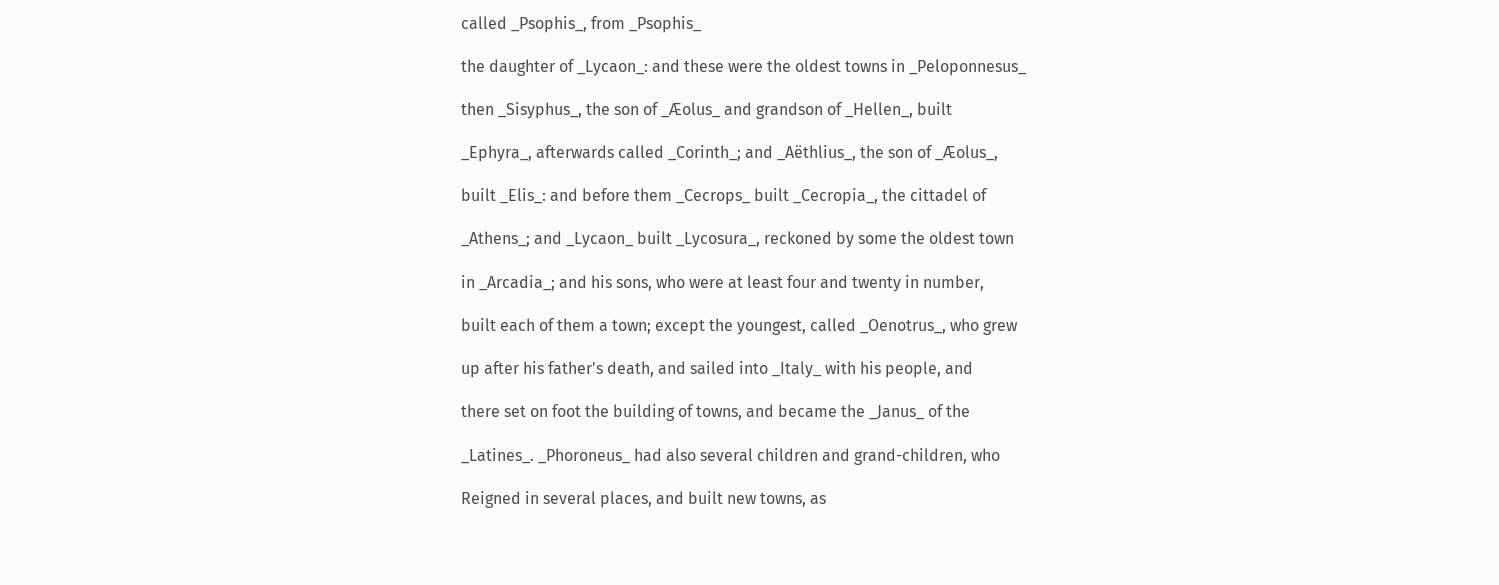called _Psophis_, from _Psophis_

the daughter of _Lycaon_: and these were the oldest towns in _Peloponnesus_

then _Sisyphus_, the son of _Æolus_ and grandson of _Hellen_, built

_Ephyra_, afterwards called _Corinth_; and _Aëthlius_, the son of _Æolus_,

built _Elis_: and before them _Cecrops_ built _Cecropia_, the cittadel of

_Athens_; and _Lycaon_ built _Lycosura_, reckoned by some the oldest town

in _Arcadia_; and his sons, who were at least four and twenty in number,

built each of them a town; except the youngest, called _Oenotrus_, who grew

up after his father's death, and sailed into _Italy_ with his people, and

there set on foot the building of towns, and became the _Janus_ of the

_Latines_. _Phoroneus_ had also several children and grand-children, who

Reigned in several places, and built new towns, as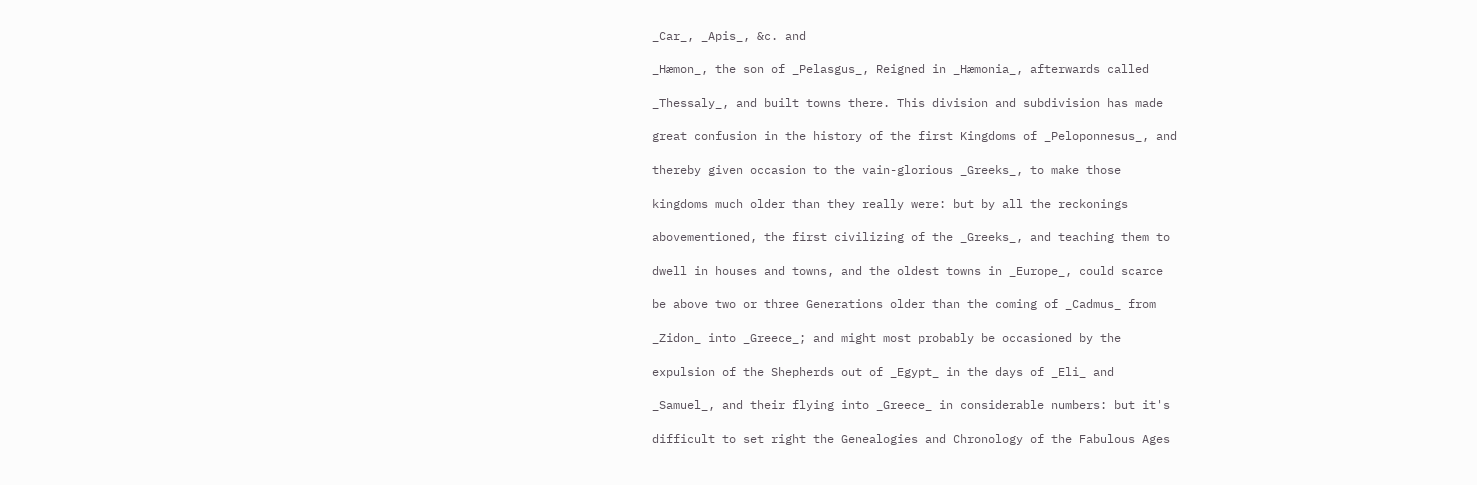_Car_, _Apis_, &c. and

_Hæmon_, the son of _Pelasgus_, Reigned in _Hæmonia_, afterwards called

_Thessaly_, and built towns there. This division and subdivision has made

great confusion in the history of the first Kingdoms of _Peloponnesus_, and

thereby given occasion to the vain-glorious _Greeks_, to make those

kingdoms much older than they really were: but by all the reckonings

abovementioned, the first civilizing of the _Greeks_, and teaching them to

dwell in houses and towns, and the oldest towns in _Europe_, could scarce

be above two or three Generations older than the coming of _Cadmus_ from

_Zidon_ into _Greece_; and might most probably be occasioned by the

expulsion of the Shepherds out of _Egypt_ in the days of _Eli_ and

_Samuel_, and their flying into _Greece_ in considerable numbers: but it's

difficult to set right the Genealogies and Chronology of the Fabulous Ages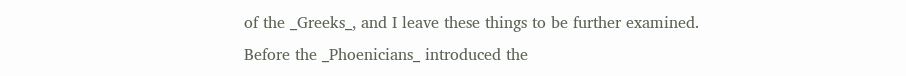of the _Greeks_, and I leave these things to be further examined.
Before the _Phoenicians_ introduced the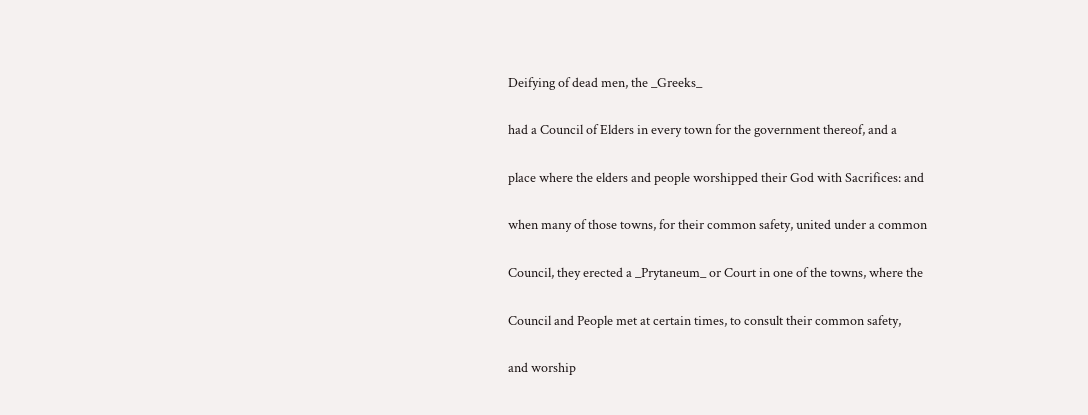Deifying of dead men, the _Greeks_

had a Council of Elders in every town for the government thereof, and a

place where the elders and people worshipped their God with Sacrifices: and

when many of those towns, for their common safety, united under a common

Council, they erected a _Prytaneum_ or Court in one of the towns, where the

Council and People met at certain times, to consult their common safety,

and worship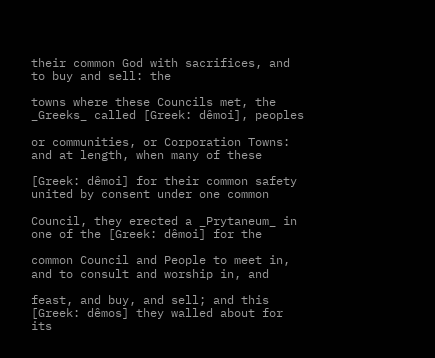their common God with sacrifices, and to buy and sell: the

towns where these Councils met, the _Greeks_ called [Greek: dêmoi], peoples

or communities, or Corporation Towns: and at length, when many of these

[Greek: dêmoi] for their common safety united by consent under one common

Council, they erected a _Prytaneum_ in one of the [Greek: dêmoi] for the

common Council and People to meet in, and to consult and worship in, and

feast, and buy, and sell; and this [Greek: dêmos] they walled about for its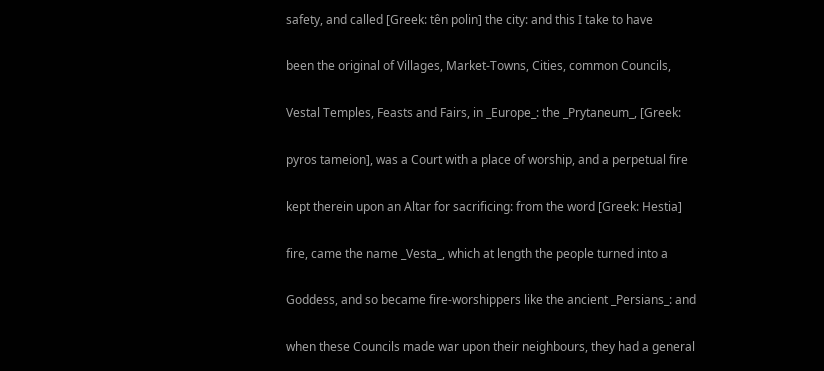safety, and called [Greek: tên polin] the city: and this I take to have

been the original of Villages, Market-Towns, Cities, common Councils,

Vestal Temples, Feasts and Fairs, in _Europe_: the _Prytaneum_, [Greek:

pyros tameion], was a Court with a place of worship, and a perpetual fire

kept therein upon an Altar for sacrificing: from the word [Greek: Hestia]

fire, came the name _Vesta_, which at length the people turned into a

Goddess, and so became fire-worshippers like the ancient _Persians_: and

when these Councils made war upon their neighbours, they had a general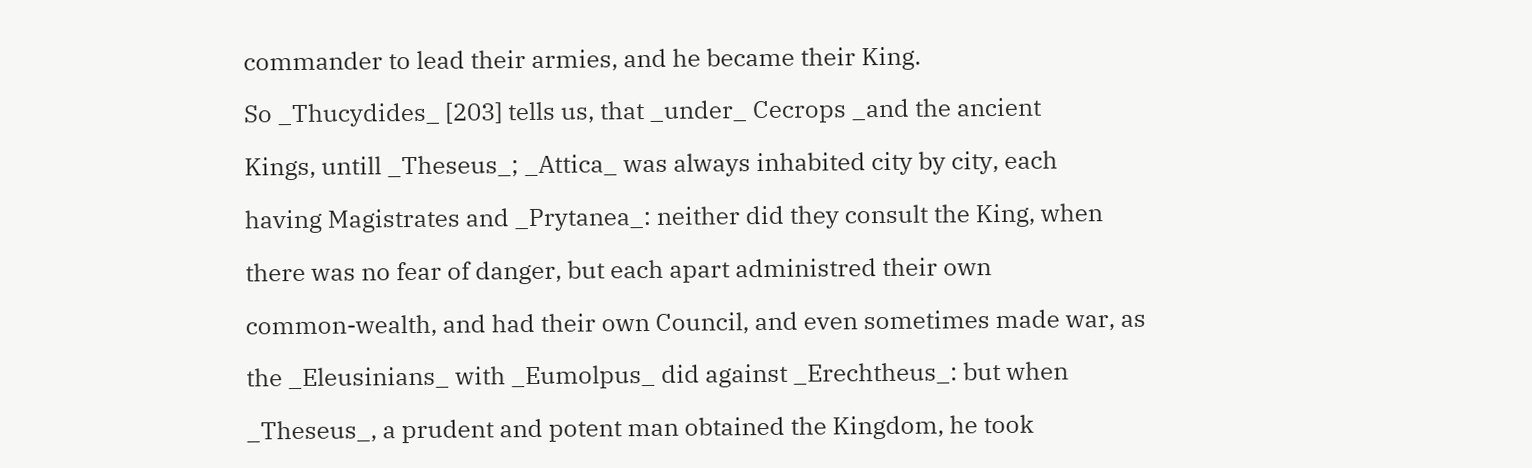commander to lead their armies, and he became their King.

So _Thucydides_ [203] tells us, that _under_ Cecrops _and the ancient

Kings, untill _Theseus_; _Attica_ was always inhabited city by city, each

having Magistrates and _Prytanea_: neither did they consult the King, when

there was no fear of danger, but each apart administred their own

common-wealth, and had their own Council, and even sometimes made war, as

the _Eleusinians_ with _Eumolpus_ did against _Erechtheus_: but when

_Theseus_, a prudent and potent man obtained the Kingdom, he took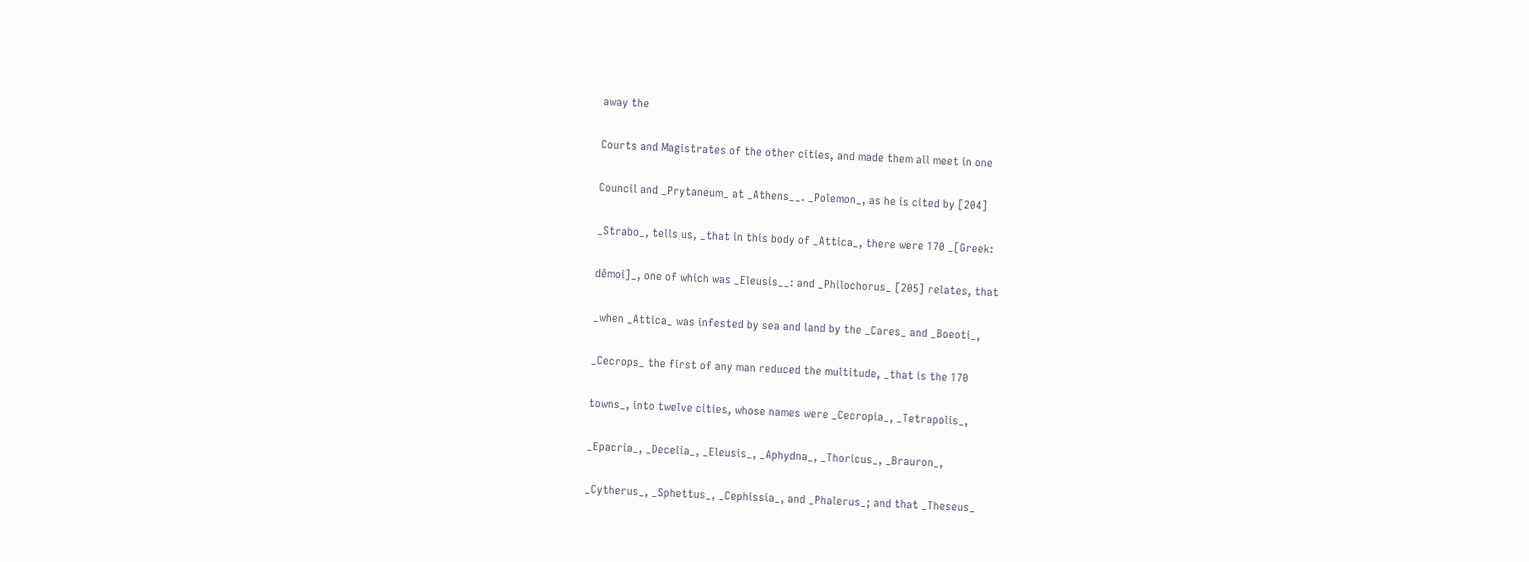away the

Courts and Magistrates of the other cities, and made them all meet in one

Council and _Prytaneum_ at _Athens__. _Polemon_, as he is cited by [204]

_Strabo_, tells us, _that in this body of _Attica_, there were 170 _[Greek:

dêmoi]_, one of which was _Eleusis__: and _Philochorus_ [205] relates, that

_when _Attica_ was infested by sea and land by the _Cares_ and _Boeoti_,

_Cecrops_ the first of any man reduced the multitude, _that is the 170

towns_, into twelve cities, whose names were _Cecropia_, _Tetrapolis_,

_Epacria_, _Decelia_, _Eleusis_, _Aphydna_, _Thoricus_, _Brauron_,

_Cytherus_, _Sphettus_, _Cephissia_, and _Phalerus_; and that _Theseus_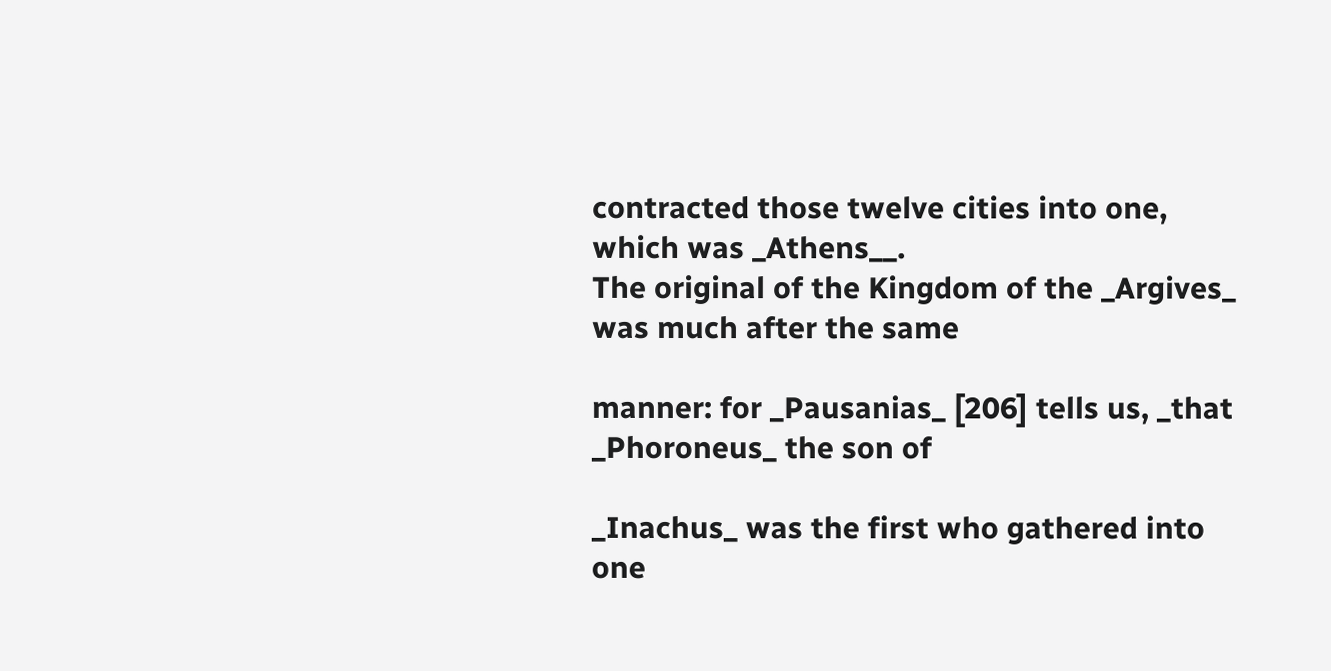contracted those twelve cities into one, which was _Athens__.
The original of the Kingdom of the _Argives_ was much after the same

manner: for _Pausanias_ [206] tells us, _that _Phoroneus_ the son of

_Inachus_ was the first who gathered into one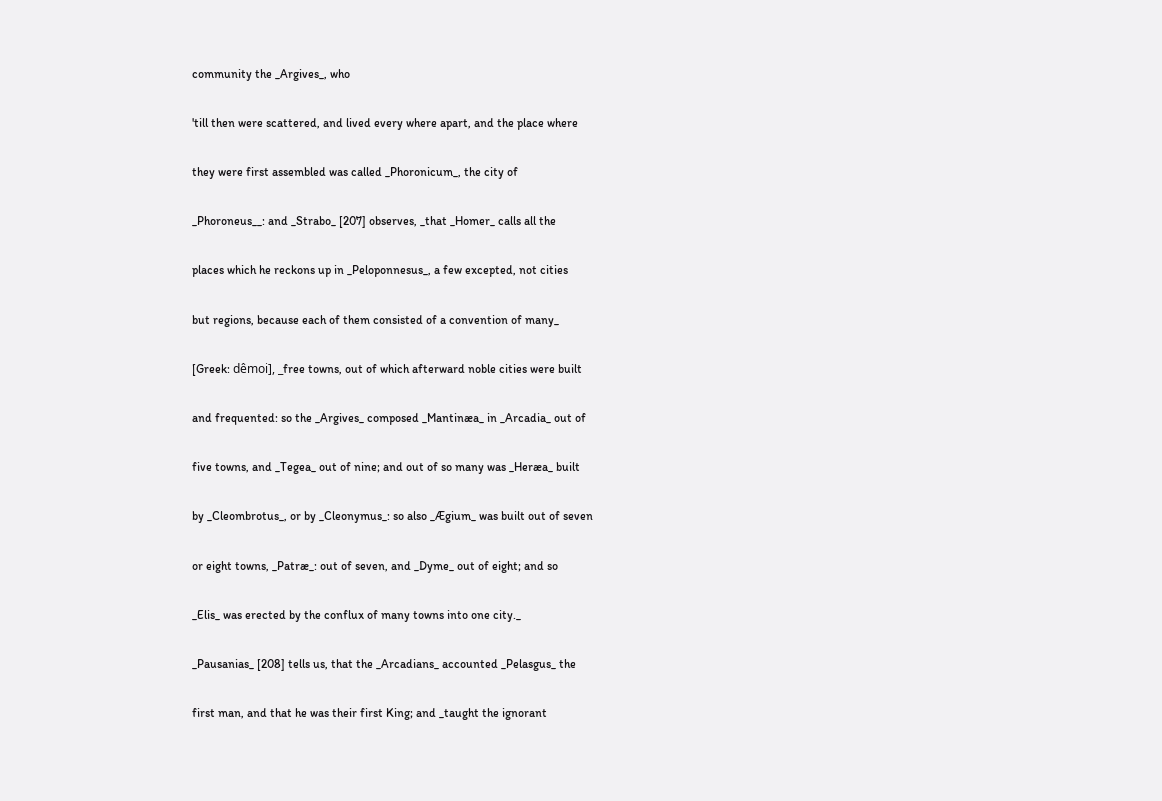community the _Argives_, who

'till then were scattered, and lived every where apart, and the place where

they were first assembled was called _Phoronicum_, the city of

_Phoroneus__: and _Strabo_ [207] observes, _that _Homer_ calls all the

places which he reckons up in _Peloponnesus_, a few excepted, not cities

but regions, because each of them consisted of a convention of many_

[Greek: dêmoi], _free towns, out of which afterward noble cities were built

and frequented: so the _Argives_ composed _Mantinæa_ in _Arcadia_ out of

five towns, and _Tegea_ out of nine; and out of so many was _Heræa_ built

by _Cleombrotus_, or by _Cleonymus_: so also _Ægium_ was built out of seven

or eight towns, _Patræ_: out of seven, and _Dyme_ out of eight; and so

_Elis_ was erected by the conflux of many towns into one city._

_Pausanias_ [208] tells us, that the _Arcadians_ accounted _Pelasgus_ the

first man, and that he was their first King; and _taught the ignorant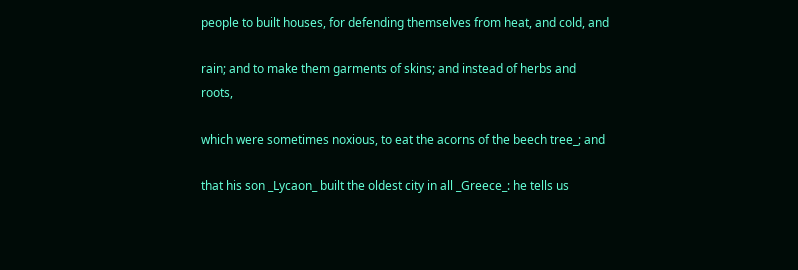people to built houses, for defending themselves from heat, and cold, and

rain; and to make them garments of skins; and instead of herbs and roots,

which were sometimes noxious, to eat the acorns of the beech tree_; and

that his son _Lycaon_ built the oldest city in all _Greece_: he tells us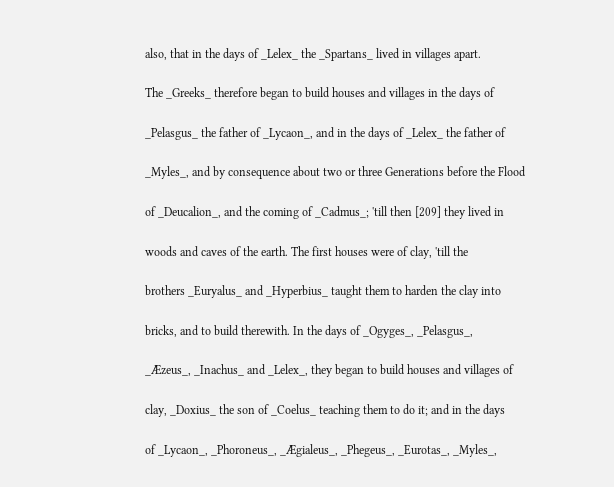also, that in the days of _Lelex_ the _Spartans_ lived in villages apart.

The _Greeks_ therefore began to build houses and villages in the days of

_Pelasgus_ the father of _Lycaon_, and in the days of _Lelex_ the father of

_Myles_, and by consequence about two or three Generations before the Flood

of _Deucalion_, and the coming of _Cadmus_; 'till then [209] they lived in

woods and caves of the earth. The first houses were of clay, 'till the

brothers _Euryalus_ and _Hyperbius_ taught them to harden the clay into

bricks, and to build therewith. In the days of _Ogyges_, _Pelasgus_,

_Æzeus_, _Inachus_ and _Lelex_, they began to build houses and villages of

clay, _Doxius_ the son of _Coelus_ teaching them to do it; and in the days

of _Lycaon_, _Phoroneus_, _Ægialeus_, _Phegeus_, _Eurotas_, _Myles_,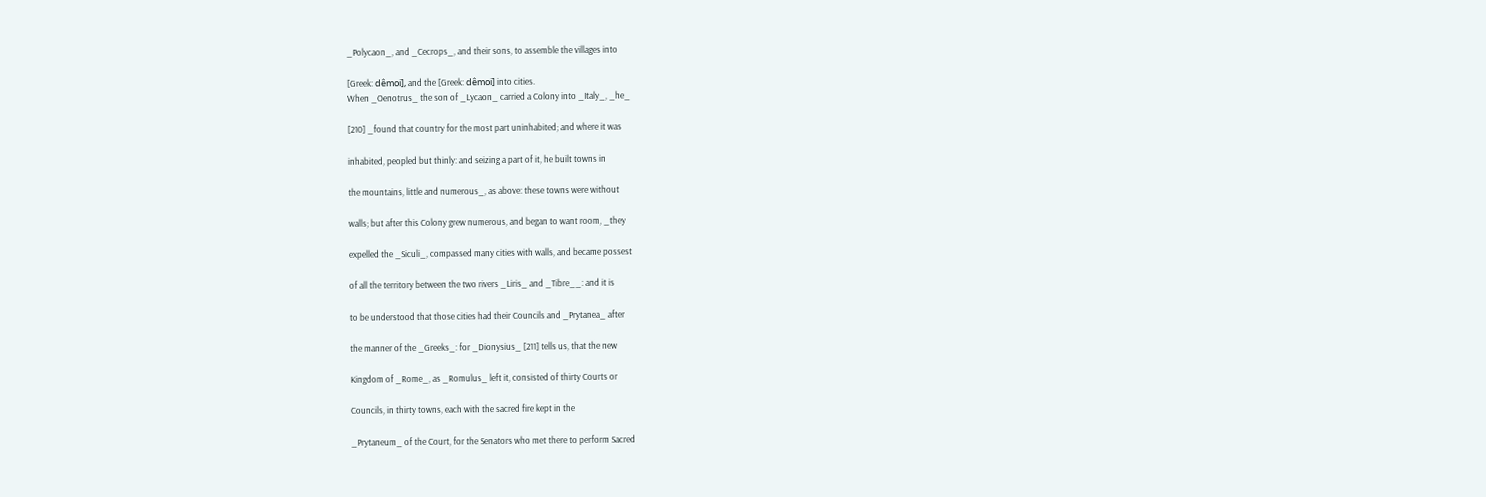_Polycaon_, and _Cecrops_, and their sons, to assemble the villages into

[Greek: dêmoi], and the [Greek: dêmoi] into cities.
When _Oenotrus_ the son of _Lycaon_ carried a Colony into _Italy_, _he_

[210] _found that country for the most part uninhabited; and where it was

inhabited, peopled but thinly: and seizing a part of it, he built towns in

the mountains, little and numerous_, as above: these towns were without

walls; but after this Colony grew numerous, and began to want room, _they

expelled the _Siculi_, compassed many cities with walls, and became possest

of all the territory between the two rivers _Liris_ and _Tibre__: and it is

to be understood that those cities had their Councils and _Prytanea_ after

the manner of the _Greeks_: for _Dionysius_ [211] tells us, that the new

Kingdom of _Rome_, as _Romulus_ left it, consisted of thirty Courts or

Councils, in thirty towns, each with the sacred fire kept in the

_Prytaneum_ of the Court, for the Senators who met there to perform Sacred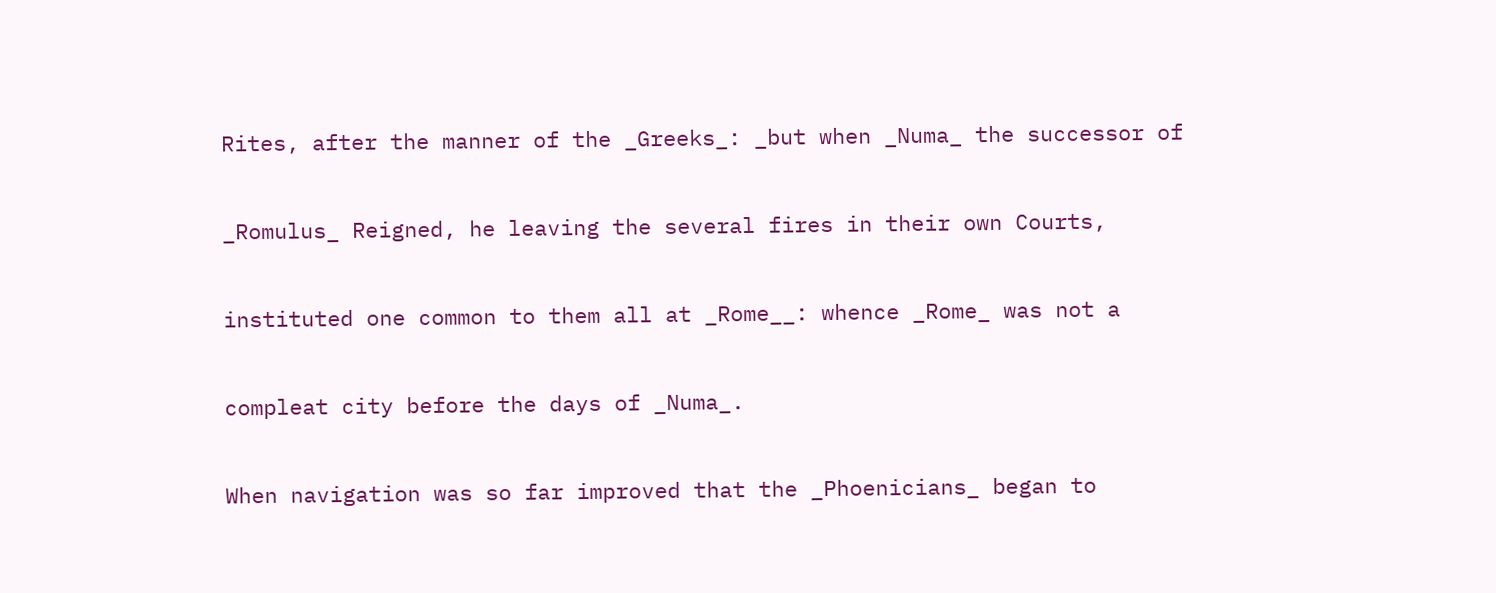Rites, after the manner of the _Greeks_: _but when _Numa_ the successor of

_Romulus_ Reigned, he leaving the several fires in their own Courts,

instituted one common to them all at _Rome__: whence _Rome_ was not a

compleat city before the days of _Numa_.

When navigation was so far improved that the _Phoenicians_ began to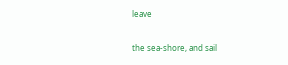leave

the sea-shore, and sail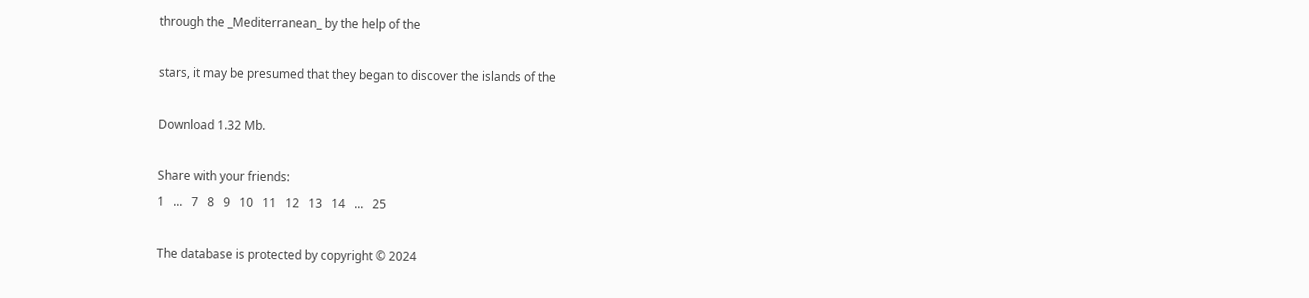through the _Mediterranean_ by the help of the

stars, it may be presumed that they began to discover the islands of the

Download 1.32 Mb.

Share with your friends:
1   ...   7   8   9   10   11   12   13   14   ...   25

The database is protected by copyright © 2024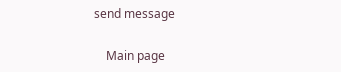send message

    Main page